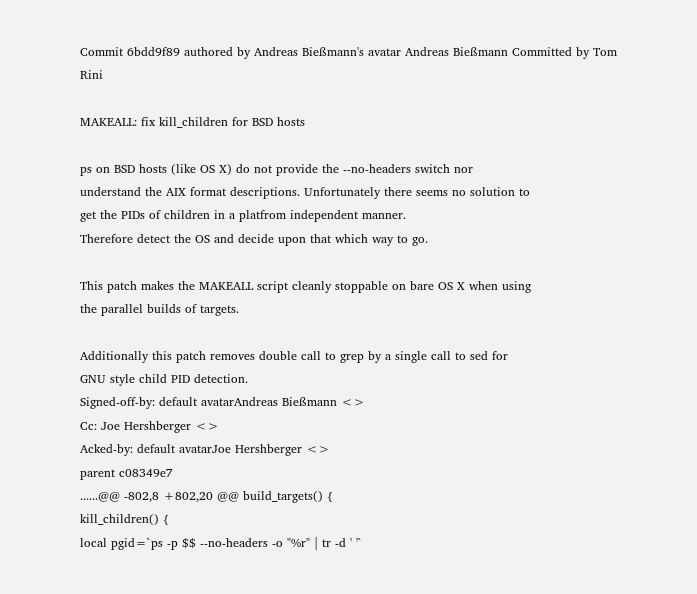Commit 6bdd9f89 authored by Andreas Bießmann's avatar Andreas Bießmann Committed by Tom Rini

MAKEALL: fix kill_children for BSD hosts

ps on BSD hosts (like OS X) do not provide the --no-headers switch nor
understand the AIX format descriptions. Unfortunately there seems no solution to
get the PIDs of children in a platfrom independent manner.
Therefore detect the OS and decide upon that which way to go.

This patch makes the MAKEALL script cleanly stoppable on bare OS X when using
the parallel builds of targets.

Additionally this patch removes double call to grep by a single call to sed for
GNU style child PID detection.
Signed-off-by: default avatarAndreas Bießmann <>
Cc: Joe Hershberger <>
Acked-by: default avatarJoe Hershberger <>
parent c08349e7
......@@ -802,8 +802,20 @@ build_targets() {
kill_children() {
local pgid=`ps -p $$ --no-headers -o "%r" | tr -d ' '`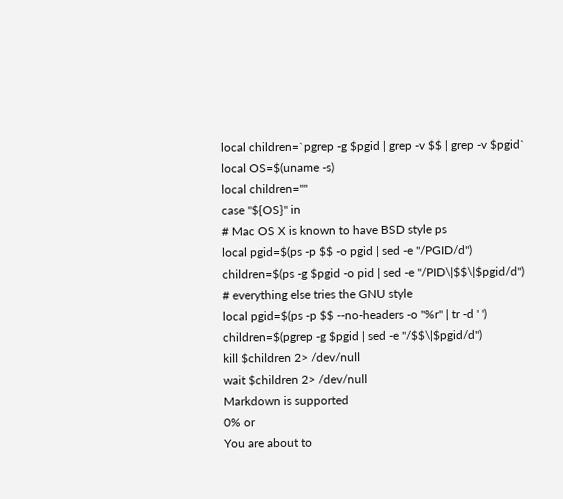local children=`pgrep -g $pgid | grep -v $$ | grep -v $pgid`
local OS=$(uname -s)
local children=""
case "${OS}" in
# Mac OS X is known to have BSD style ps
local pgid=$(ps -p $$ -o pgid | sed -e "/PGID/d")
children=$(ps -g $pgid -o pid | sed -e "/PID\|$$\|$pgid/d")
# everything else tries the GNU style
local pgid=$(ps -p $$ --no-headers -o "%r" | tr -d ' ')
children=$(pgrep -g $pgid | sed -e "/$$\|$pgid/d")
kill $children 2> /dev/null
wait $children 2> /dev/null
Markdown is supported
0% or
You are about to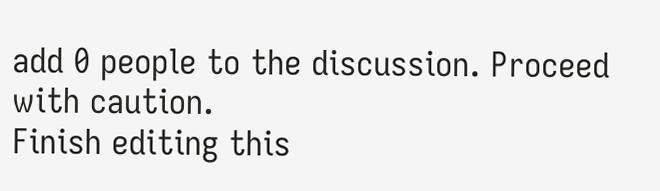add 0 people to the discussion. Proceed with caution.
Finish editing this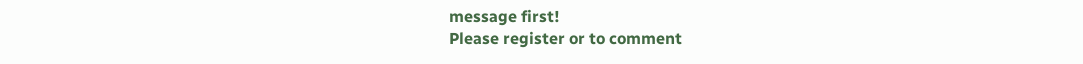message first!
Please register or to comment